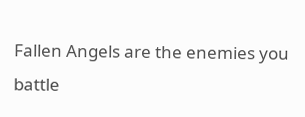Fallen Angels are the enemies you battle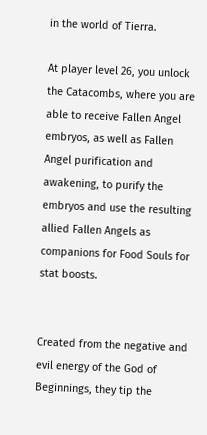in the world of Tierra.

At player level 26, you unlock the Catacombs, where you are able to receive Fallen Angel embryos, as well as Fallen Angel purification and awakening, to purify the embryos and use the resulting allied Fallen Angels as companions for Food Souls for stat boosts.


Created from the negative and evil energy of the God of Beginnings, they tip the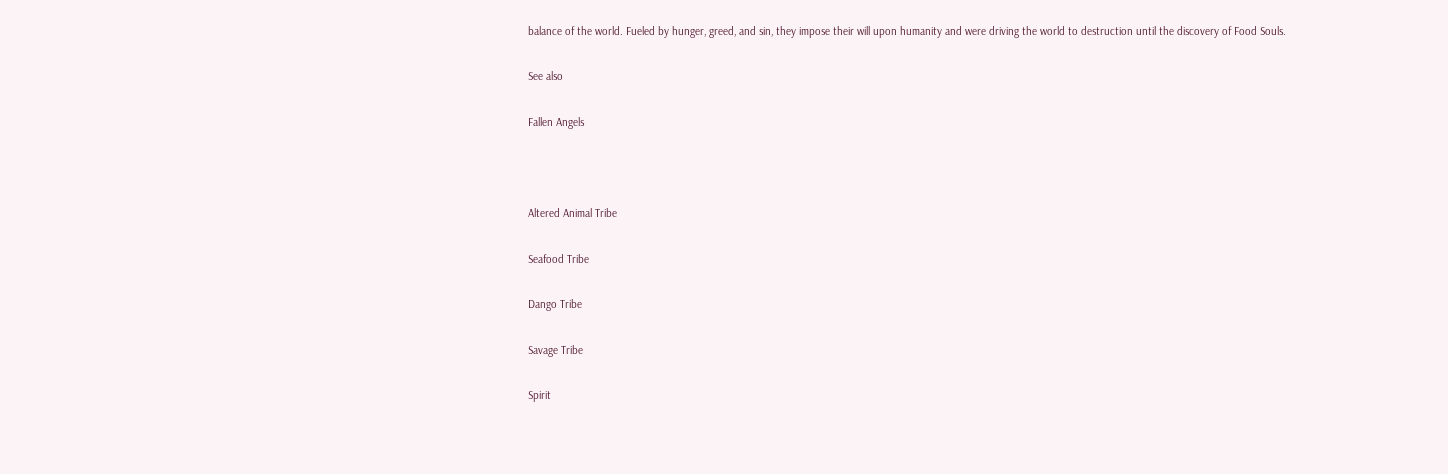balance of the world. Fueled by hunger, greed, and sin, they impose their will upon humanity and were driving the world to destruction until the discovery of Food Souls.

See also

Fallen Angels



Altered Animal Tribe

Seafood Tribe

Dango Tribe

Savage Tribe

Spirit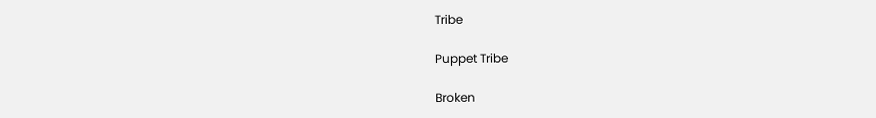Tribe

Puppet Tribe

Broken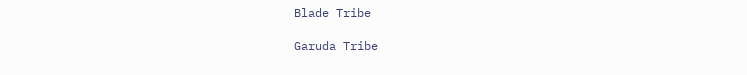Blade Tribe

Garuda Tribe